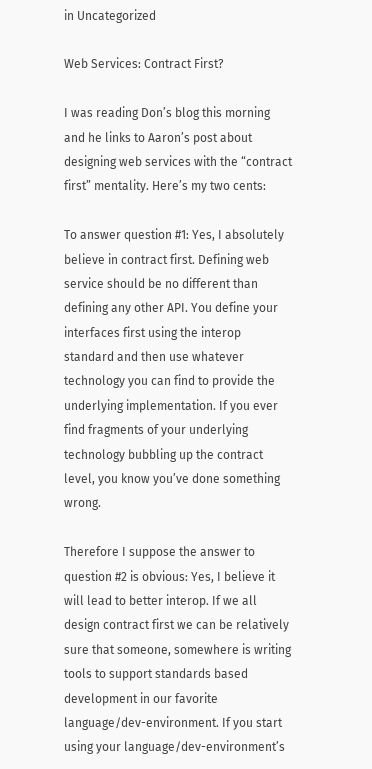in Uncategorized

Web Services: Contract First?

I was reading Don’s blog this morning and he links to Aaron’s post about designing web services with the “contract first” mentality. Here’s my two cents:

To answer question #1: Yes, I absolutely believe in contract first. Defining web service should be no different than defining any other API. You define your interfaces first using the interop standard and then use whatever technology you can find to provide the underlying implementation. If you ever find fragments of your underlying technology bubbling up the contract level, you know you’ve done something wrong.

Therefore I suppose the answer to question #2 is obvious: Yes, I believe it will lead to better interop. If we all design contract first we can be relatively sure that someone, somewhere is writing tools to support standards based development in our favorite language/dev-environment. If you start using your language/dev-environment’s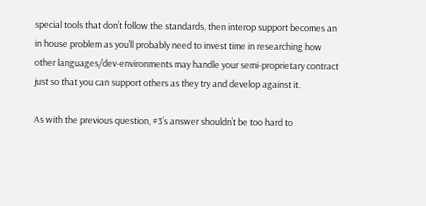special tools that don’t follow the standards, then interop support becomes an in house problem as you’ll probably need to invest time in researching how other languages/dev-environments may handle your semi-proprietary contract just so that you can support others as they try and develop against it.

As with the previous question, #3’s answer shouldn’t be too hard to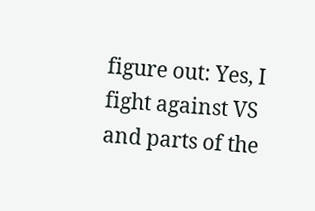figure out: Yes, I fight against VS and parts of the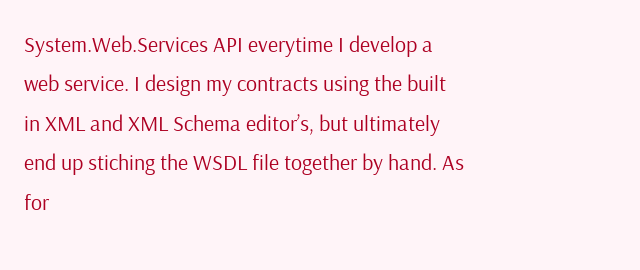System.Web.Services API everytime I develop a web service. I design my contracts using the built in XML and XML Schema editor’s, but ultimately end up stiching the WSDL file together by hand. As for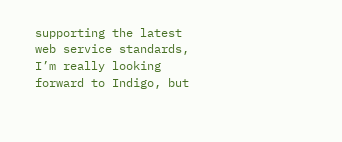supporting the latest web service standards, I’m really looking forward to Indigo, but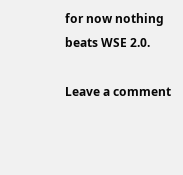for now nothing beats WSE 2.0.

Leave a comment